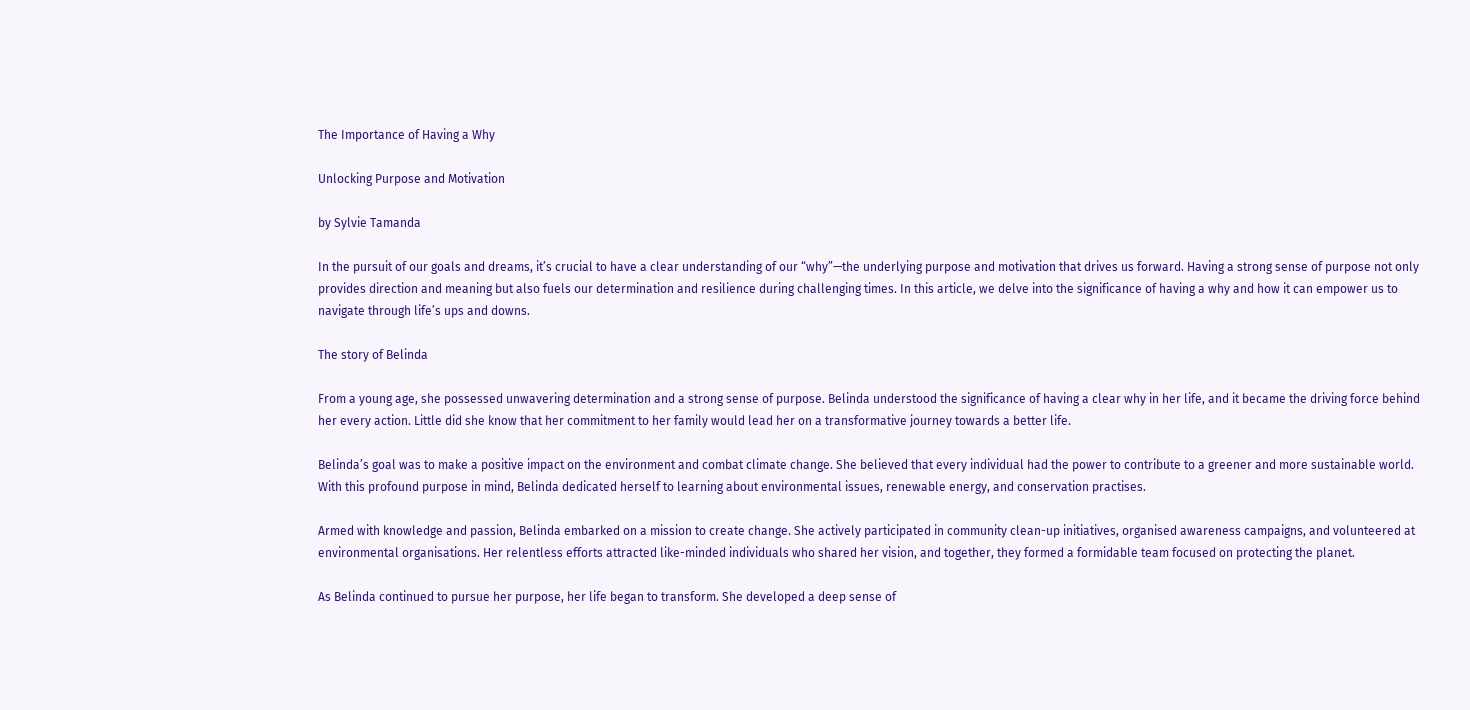The Importance of Having a Why

Unlocking Purpose and Motivation

by Sylvie Tamanda

In the pursuit of our goals and dreams, it’s crucial to have a clear understanding of our “why”—the underlying purpose and motivation that drives us forward. Having a strong sense of purpose not only provides direction and meaning but also fuels our determination and resilience during challenging times. In this article, we delve into the significance of having a why and how it can empower us to navigate through life’s ups and downs.

The story of Belinda

From a young age, she possessed unwavering determination and a strong sense of purpose. Belinda understood the significance of having a clear why in her life, and it became the driving force behind her every action. Little did she know that her commitment to her family would lead her on a transformative journey towards a better life.

Belinda’s goal was to make a positive impact on the environment and combat climate change. She believed that every individual had the power to contribute to a greener and more sustainable world. With this profound purpose in mind, Belinda dedicated herself to learning about environmental issues, renewable energy, and conservation practises.

Armed with knowledge and passion, Belinda embarked on a mission to create change. She actively participated in community clean-up initiatives, organised awareness campaigns, and volunteered at environmental organisations. Her relentless efforts attracted like-minded individuals who shared her vision, and together, they formed a formidable team focused on protecting the planet.

As Belinda continued to pursue her purpose, her life began to transform. She developed a deep sense of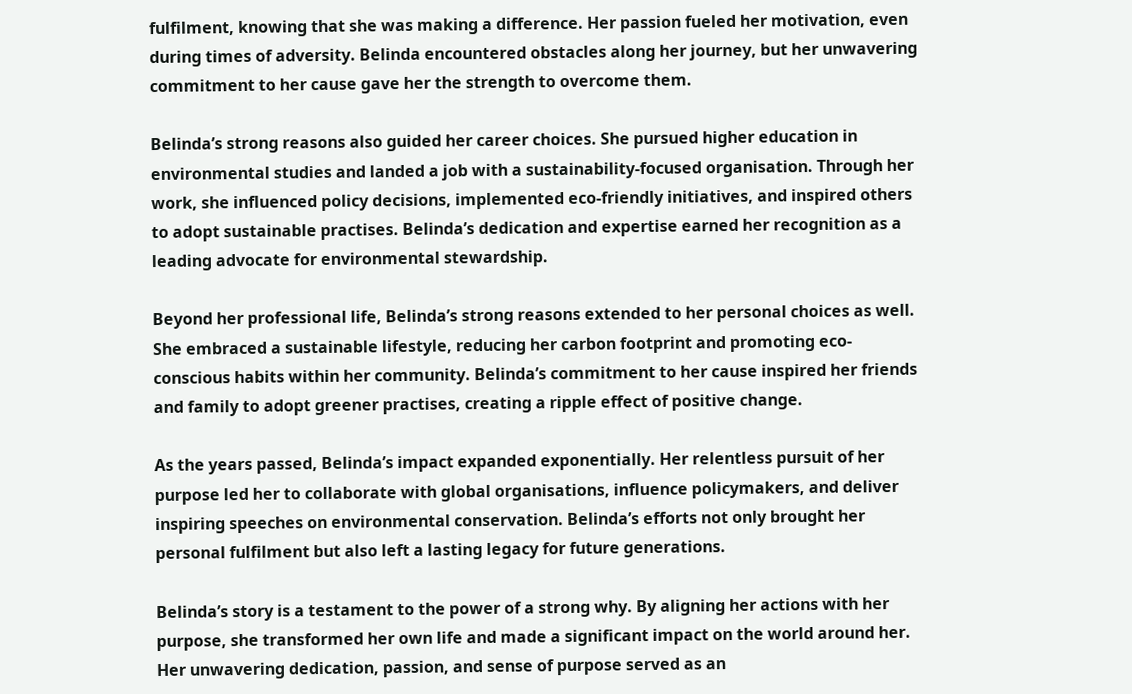fulfilment, knowing that she was making a difference. Her passion fueled her motivation, even during times of adversity. Belinda encountered obstacles along her journey, but her unwavering commitment to her cause gave her the strength to overcome them.

Belinda’s strong reasons also guided her career choices. She pursued higher education in environmental studies and landed a job with a sustainability-focused organisation. Through her work, she influenced policy decisions, implemented eco-friendly initiatives, and inspired others to adopt sustainable practises. Belinda’s dedication and expertise earned her recognition as a leading advocate for environmental stewardship.

Beyond her professional life, Belinda’s strong reasons extended to her personal choices as well. She embraced a sustainable lifestyle, reducing her carbon footprint and promoting eco-conscious habits within her community. Belinda’s commitment to her cause inspired her friends and family to adopt greener practises, creating a ripple effect of positive change.

As the years passed, Belinda’s impact expanded exponentially. Her relentless pursuit of her purpose led her to collaborate with global organisations, influence policymakers, and deliver inspiring speeches on environmental conservation. Belinda’s efforts not only brought her personal fulfilment but also left a lasting legacy for future generations.

Belinda’s story is a testament to the power of a strong why. By aligning her actions with her purpose, she transformed her own life and made a significant impact on the world around her. Her unwavering dedication, passion, and sense of purpose served as an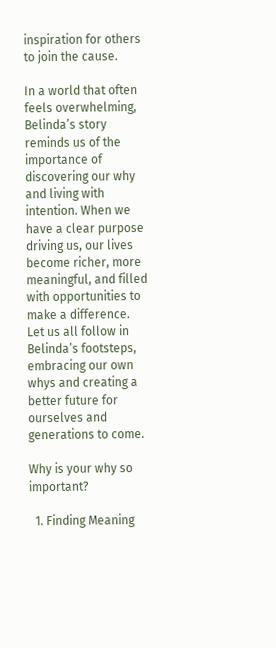inspiration for others to join the cause.

In a world that often feels overwhelming, Belinda’s story reminds us of the importance of discovering our why and living with intention. When we have a clear purpose driving us, our lives become richer, more meaningful, and filled with opportunities to make a difference. Let us all follow in Belinda’s footsteps, embracing our own whys and creating a better future for ourselves and generations to come.

Why is your why so important?

  1. Finding Meaning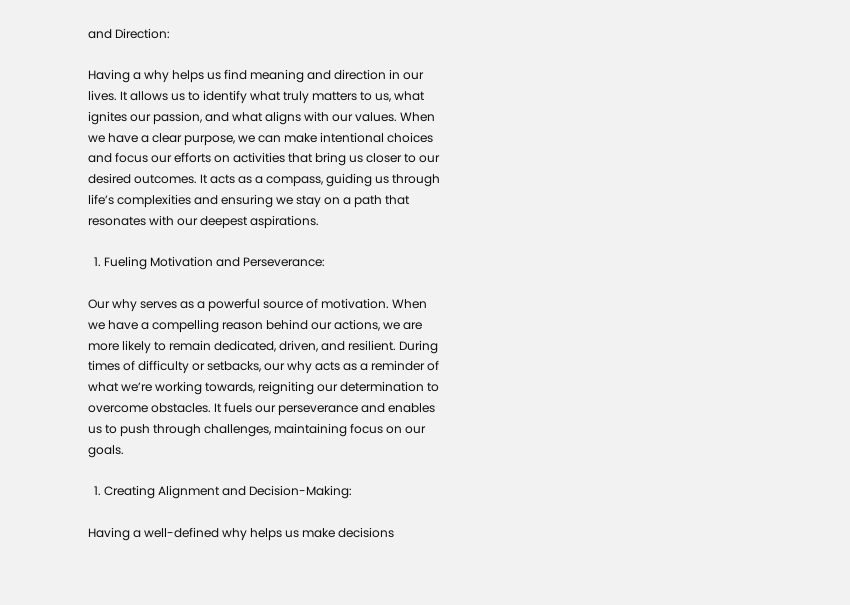and Direction:

Having a why helps us find meaning and direction in our lives. It allows us to identify what truly matters to us, what ignites our passion, and what aligns with our values. When we have a clear purpose, we can make intentional choices and focus our efforts on activities that bring us closer to our desired outcomes. It acts as a compass, guiding us through life’s complexities and ensuring we stay on a path that resonates with our deepest aspirations.

  1. Fueling Motivation and Perseverance:

Our why serves as a powerful source of motivation. When we have a compelling reason behind our actions, we are more likely to remain dedicated, driven, and resilient. During times of difficulty or setbacks, our why acts as a reminder of what we’re working towards, reigniting our determination to overcome obstacles. It fuels our perseverance and enables us to push through challenges, maintaining focus on our goals.

  1. Creating Alignment and Decision-Making:

Having a well-defined why helps us make decisions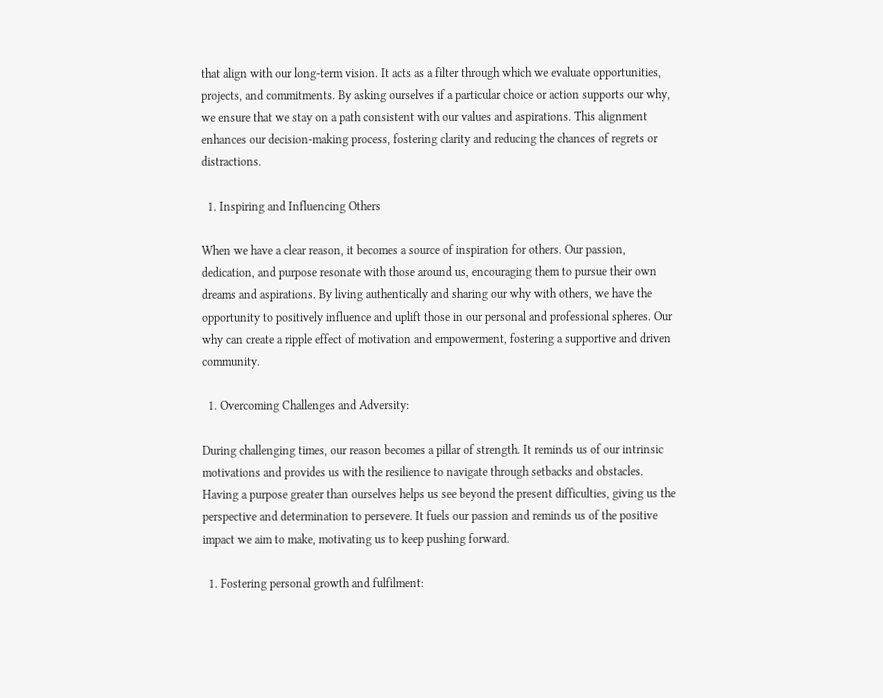that align with our long-term vision. It acts as a filter through which we evaluate opportunities, projects, and commitments. By asking ourselves if a particular choice or action supports our why, we ensure that we stay on a path consistent with our values and aspirations. This alignment enhances our decision-making process, fostering clarity and reducing the chances of regrets or distractions.

  1. Inspiring and Influencing Others

When we have a clear reason, it becomes a source of inspiration for others. Our passion, dedication, and purpose resonate with those around us, encouraging them to pursue their own dreams and aspirations. By living authentically and sharing our why with others, we have the opportunity to positively influence and uplift those in our personal and professional spheres. Our why can create a ripple effect of motivation and empowerment, fostering a supportive and driven community.

  1. Overcoming Challenges and Adversity:

During challenging times, our reason becomes a pillar of strength. It reminds us of our intrinsic motivations and provides us with the resilience to navigate through setbacks and obstacles. Having a purpose greater than ourselves helps us see beyond the present difficulties, giving us the perspective and determination to persevere. It fuels our passion and reminds us of the positive impact we aim to make, motivating us to keep pushing forward.

  1. Fostering personal growth and fulfilment: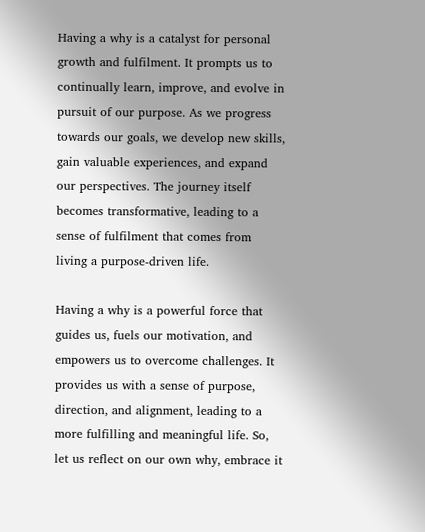Having a why is a catalyst for personal growth and fulfilment. It prompts us to continually learn, improve, and evolve in pursuit of our purpose. As we progress towards our goals, we develop new skills, gain valuable experiences, and expand our perspectives. The journey itself becomes transformative, leading to a sense of fulfilment that comes from living a purpose-driven life.

Having a why is a powerful force that guides us, fuels our motivation, and empowers us to overcome challenges. It provides us with a sense of purpose, direction, and alignment, leading to a more fulfilling and meaningful life. So, let us reflect on our own why, embrace it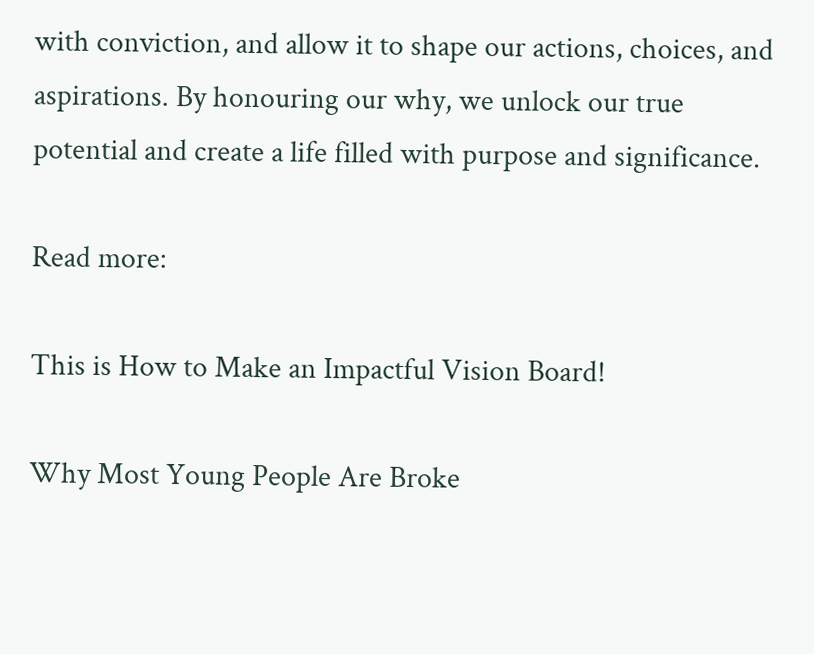with conviction, and allow it to shape our actions, choices, and aspirations. By honouring our why, we unlock our true potential and create a life filled with purpose and significance.

Read more:

This is How to Make an Impactful Vision Board!

Why Most Young People Are Broke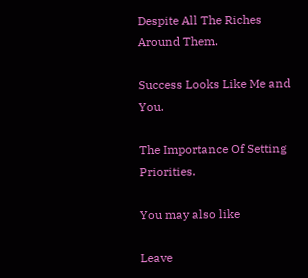Despite All The Riches Around Them.

Success Looks Like Me and You.

The Importance Of Setting Priorities.

You may also like

Leave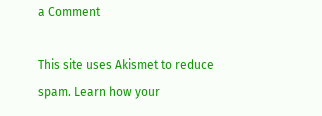a Comment

This site uses Akismet to reduce spam. Learn how your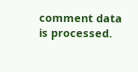comment data is processed.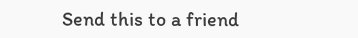Send this to a friend